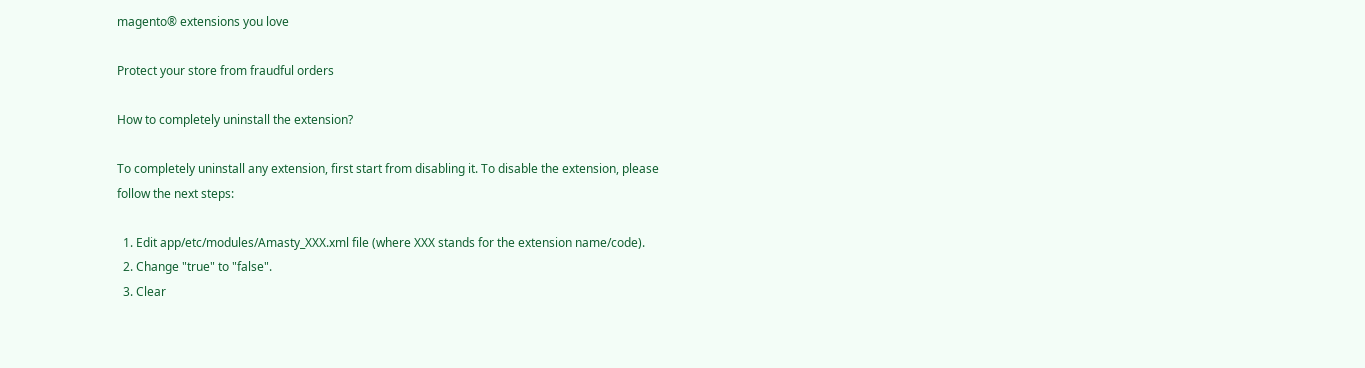magento® extensions you love

Protect your store from fraudful orders

How to completely uninstall the extension?

To completely uninstall any extension, first start from disabling it. To disable the extension, please follow the next steps:

  1. Edit app/etc/modules/Amasty_XXX.xml file (where XXX stands for the extension name/code).
  2. Change "true" to "false".
  3. Clear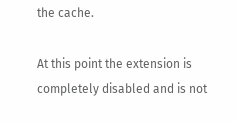the cache.

At this point the extension is completely disabled and is not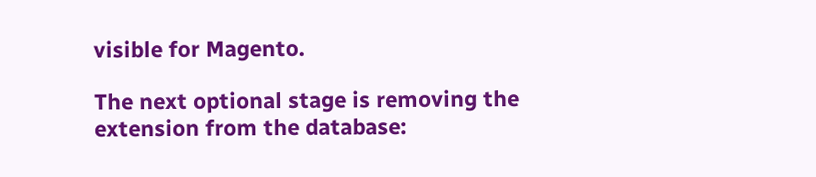visible for Magento.

The next optional stage is removing the extension from the database: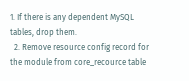1. If there is any dependent MySQL tables, drop them.
  2. Remove resource config record for the module from core_recource table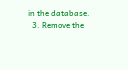in the database.
  3. Remove the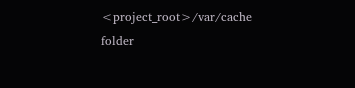<project_root>/var/cache folder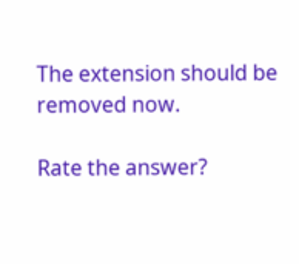The extension should be removed now.

Rate the answer?